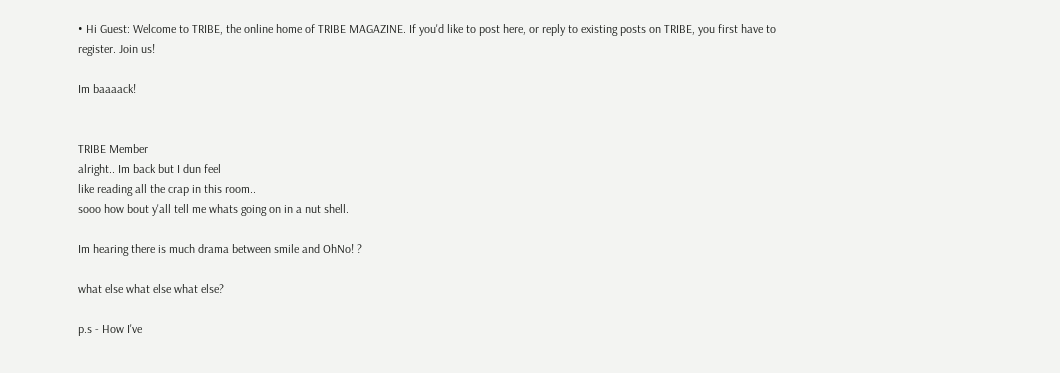• Hi Guest: Welcome to TRIBE, the online home of TRIBE MAGAZINE. If you'd like to post here, or reply to existing posts on TRIBE, you first have to register. Join us!

Im baaaack!


TRIBE Member
alright.. Im back but I dun feel
like reading all the crap in this room..
sooo how bout y'all tell me whats going on in a nut shell.

Im hearing there is much drama between smile and OhNo! ?

what else what else what else?

p.s - How I've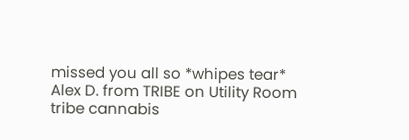missed you all so *whipes tear*
Alex D. from TRIBE on Utility Room
tribe cannabis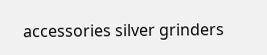accessories silver grinders